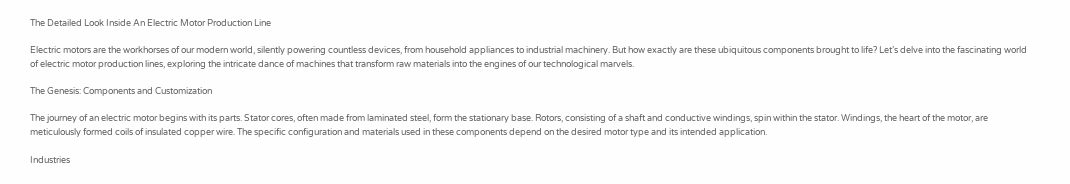The Detailed Look Inside An Electric Motor Production Line

Electric motors are the workhorses of our modern world, silently powering countless devices, from household appliances to industrial machinery. But how exactly are these ubiquitous components brought to life? Let’s delve into the fascinating world of electric motor production lines, exploring the intricate dance of machines that transform raw materials into the engines of our technological marvels.

The Genesis: Components and Customization

The journey of an electric motor begins with its parts. Stator cores, often made from laminated steel, form the stationary base. Rotors, consisting of a shaft and conductive windings, spin within the stator. Windings, the heart of the motor, are meticulously formed coils of insulated copper wire. The specific configuration and materials used in these components depend on the desired motor type and its intended application.

Industries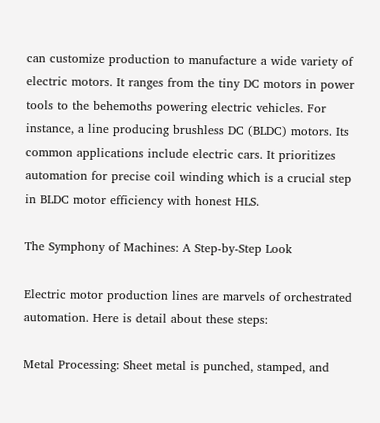can customize production to manufacture a wide variety of electric motors. It ranges from the tiny DC motors in power tools to the behemoths powering electric vehicles. For instance, a line producing brushless DC (BLDC) motors. Its common applications include electric cars. It prioritizes automation for precise coil winding which is a crucial step in BLDC motor efficiency with honest HLS.

The Symphony of Machines: A Step-by-Step Look

Electric motor production lines are marvels of orchestrated automation. Here is detail about these steps:

Metal Processing: Sheet metal is punched, stamped, and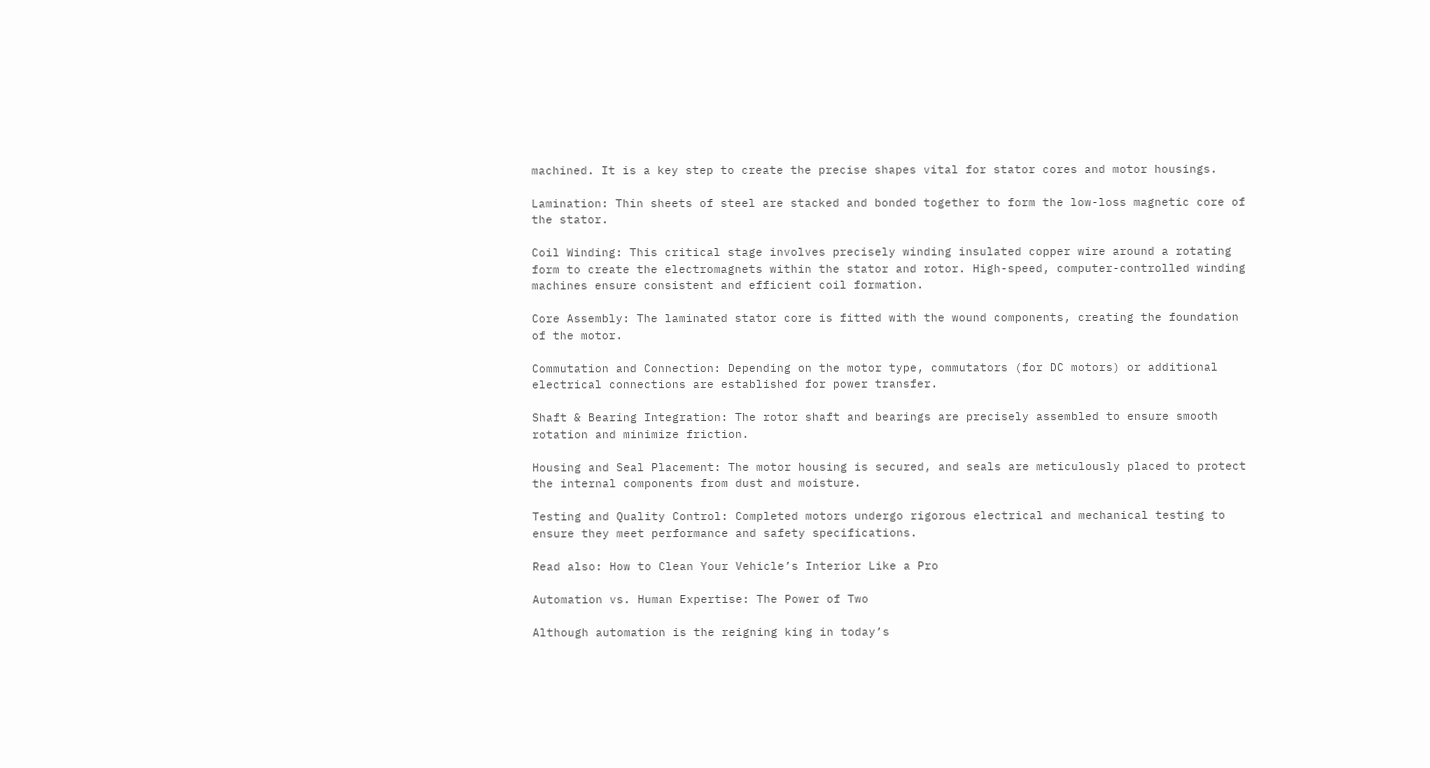machined. It is a key step to create the precise shapes vital for stator cores and motor housings.

Lamination: Thin sheets of steel are stacked and bonded together to form the low-loss magnetic core of the stator.

Coil Winding: This critical stage involves precisely winding insulated copper wire around a rotating form to create the electromagnets within the stator and rotor. High-speed, computer-controlled winding machines ensure consistent and efficient coil formation.

Core Assembly: The laminated stator core is fitted with the wound components, creating the foundation of the motor.

Commutation and Connection: Depending on the motor type, commutators (for DC motors) or additional electrical connections are established for power transfer.

Shaft & Bearing Integration: The rotor shaft and bearings are precisely assembled to ensure smooth rotation and minimize friction.

Housing and Seal Placement: The motor housing is secured, and seals are meticulously placed to protect the internal components from dust and moisture.

Testing and Quality Control: Completed motors undergo rigorous electrical and mechanical testing to ensure they meet performance and safety specifications.

Read also: How to Clean Your Vehicle’s Interior Like a Pro

Automation vs. Human Expertise: The Power of Two

Although automation is the reigning king in today’s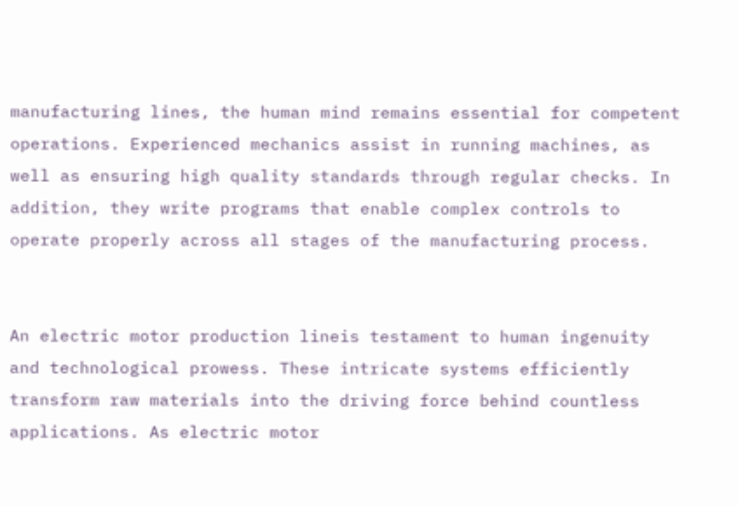manufacturing lines, the human mind remains essential for competent operations. Experienced mechanics assist in running machines, as well as ensuring high quality standards through regular checks. In addition, they write programs that enable complex controls to operate properly across all stages of the manufacturing process.


An electric motor production lineis testament to human ingenuity and technological prowess. These intricate systems efficiently transform raw materials into the driving force behind countless applications. As electric motor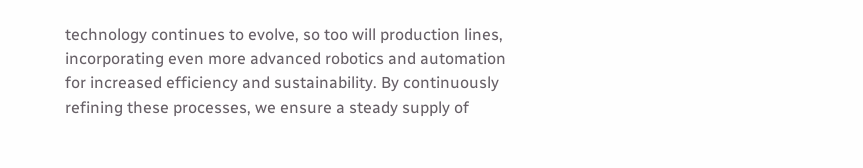technology continues to evolve, so too will production lines, incorporating even more advanced robotics and automation for increased efficiency and sustainability. By continuously refining these processes, we ensure a steady supply of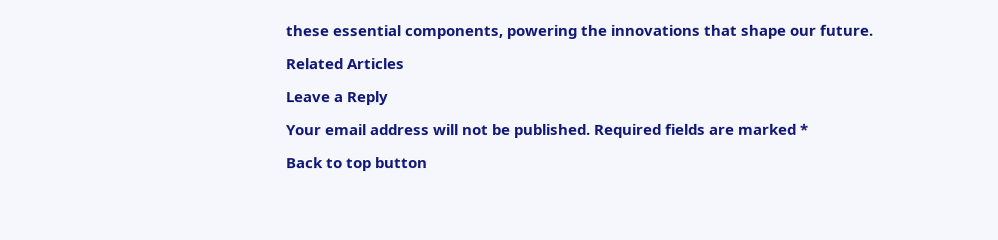these essential components, powering the innovations that shape our future.

Related Articles

Leave a Reply

Your email address will not be published. Required fields are marked *

Back to top button